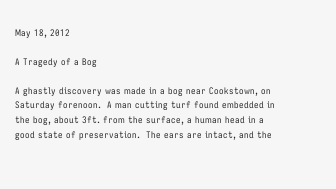May 18, 2012

A Tragedy of a Bog

A ghastly discovery was made in a bog near Cookstown, on Saturday forenoon.  A man cutting turf found embedded in the bog, about 3ft. from the surface, a human head in a good state of preservation.  The ears are intact, and the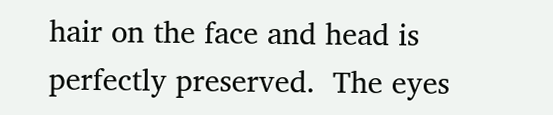hair on the face and head is perfectly preserved.  The eyes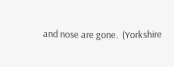and nose are gone.  (Yorkshire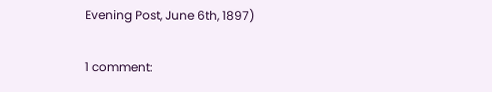Evening Post, June 6th, 1897)

1 comment: